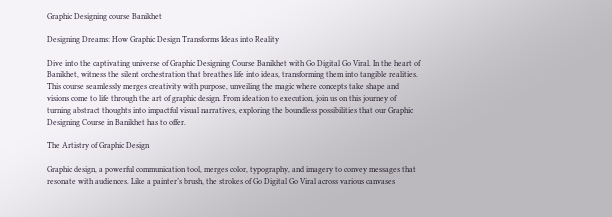Graphic Designing course Banikhet

Designing Dreams: How Graphic Design Transforms Ideas into Reality

Dive into the captivating universe of Graphic Designing Course Banikhet with Go Digital Go Viral. In the heart of Banikhet, witness the silent orchestration that breathes life into ideas, transforming them into tangible realities. This course seamlessly merges creativity with purpose, unveiling the magic where concepts take shape and visions come to life through the art of graphic design. From ideation to execution, join us on this journey of turning abstract thoughts into impactful visual narratives, exploring the boundless possibilities that our Graphic Designing Course in Banikhet has to offer.

The Artistry of Graphic Design

Graphic design, a powerful communication tool, merges color, typography, and imagery to convey messages that resonate with audiences. Like a painter’s brush, the strokes of Go Digital Go Viral across various canvases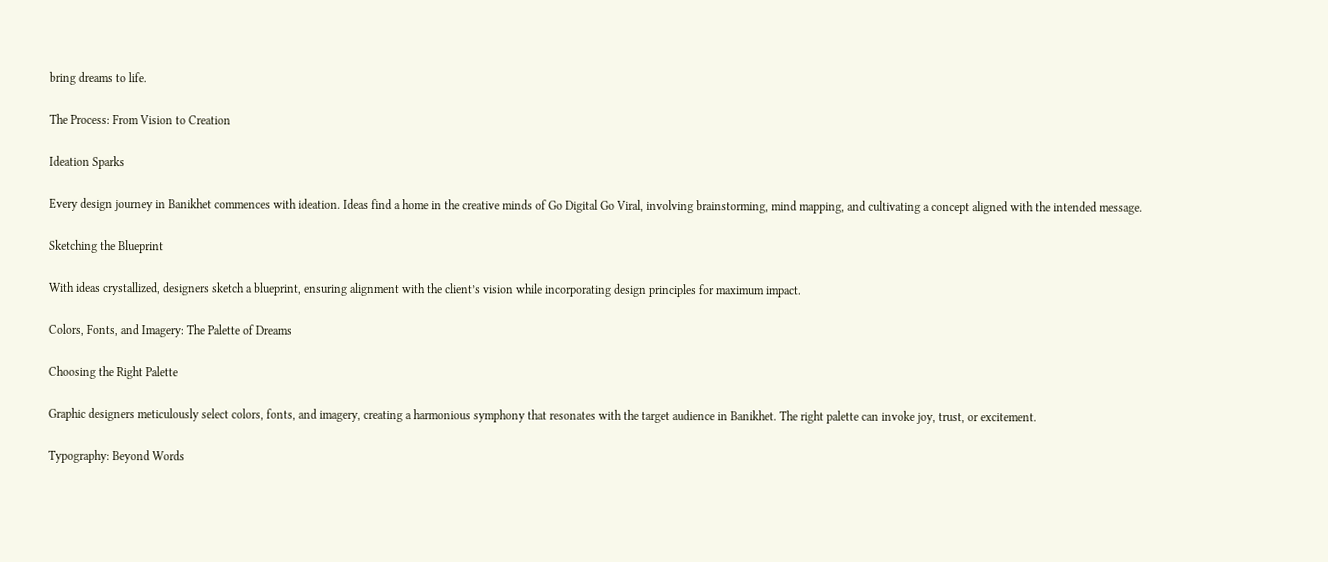bring dreams to life.

The Process: From Vision to Creation

Ideation Sparks

Every design journey in Banikhet commences with ideation. Ideas find a home in the creative minds of Go Digital Go Viral, involving brainstorming, mind mapping, and cultivating a concept aligned with the intended message.

Sketching the Blueprint

With ideas crystallized, designers sketch a blueprint, ensuring alignment with the client’s vision while incorporating design principles for maximum impact.

Colors, Fonts, and Imagery: The Palette of Dreams

Choosing the Right Palette

Graphic designers meticulously select colors, fonts, and imagery, creating a harmonious symphony that resonates with the target audience in Banikhet. The right palette can invoke joy, trust, or excitement.

Typography: Beyond Words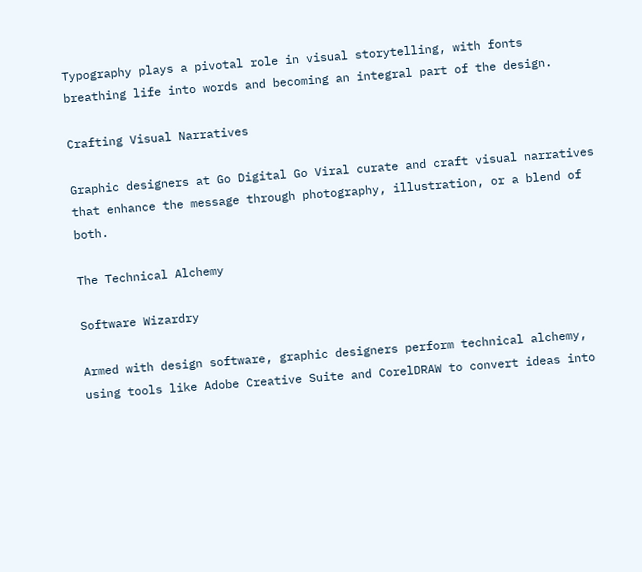Typography plays a pivotal role in visual storytelling, with fonts breathing life into words and becoming an integral part of the design.

Crafting Visual Narratives

Graphic designers at Go Digital Go Viral curate and craft visual narratives that enhance the message through photography, illustration, or a blend of both.

The Technical Alchemy

Software Wizardry

Armed with design software, graphic designers perform technical alchemy, using tools like Adobe Creative Suite and CorelDRAW to convert ideas into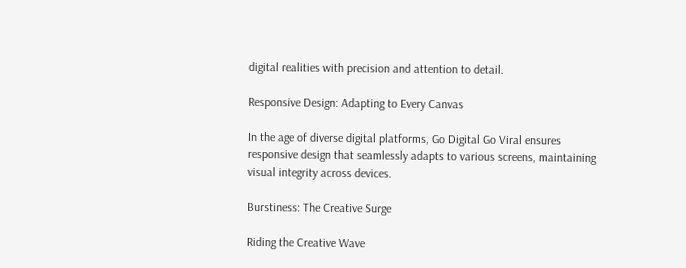digital realities with precision and attention to detail.

Responsive Design: Adapting to Every Canvas

In the age of diverse digital platforms, Go Digital Go Viral ensures responsive design that seamlessly adapts to various screens, maintaining visual integrity across devices.

Burstiness: The Creative Surge

Riding the Creative Wave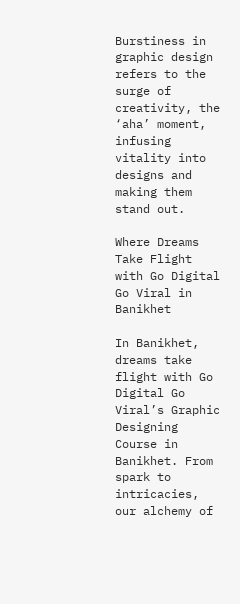Burstiness in graphic design refers to the surge of creativity, the ‘aha’ moment, infusing vitality into designs and making them stand out.

Where Dreams Take Flight with Go Digital Go Viral in Banikhet

In Banikhet, dreams take flight with Go Digital Go Viral’s Graphic Designing Course in Banikhet. From spark to intricacies, our alchemy of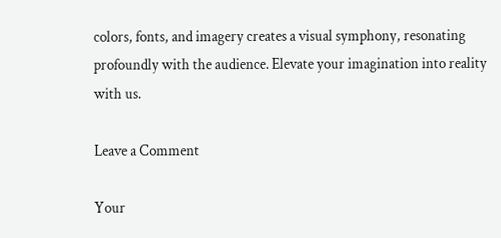colors, fonts, and imagery creates a visual symphony, resonating profoundly with the audience. Elevate your imagination into reality with us.

Leave a Comment

Your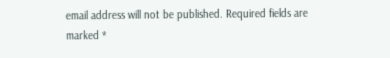email address will not be published. Required fields are marked *